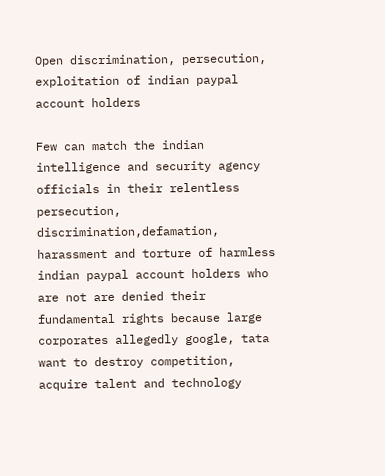Open discrimination, persecution, exploitation of indian paypal account holders

Few can match the indian intelligence and security agency officials in their relentless persecution, discrimination,defamation, harassment and torture of harmless indian paypal account holders who are not are denied their fundamental rights because large corporates allegedly google, tata want to destroy competition, acquire talent and technology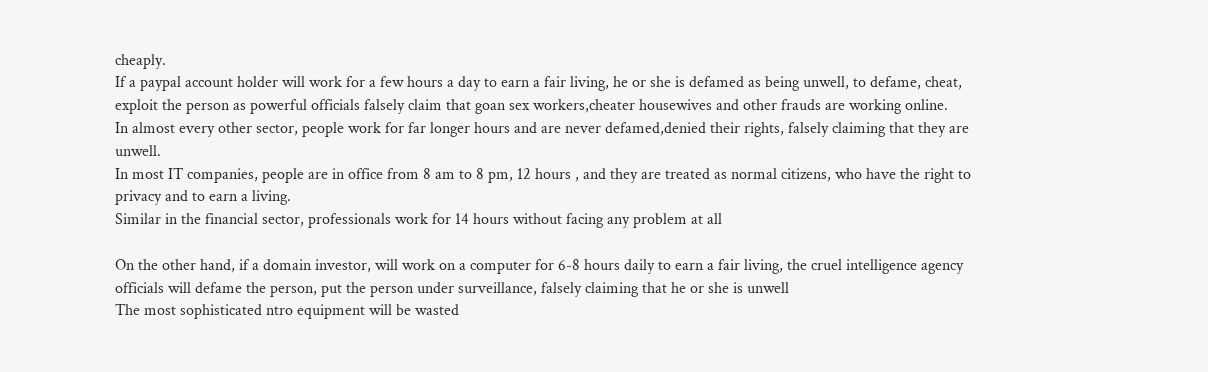cheaply.
If a paypal account holder will work for a few hours a day to earn a fair living, he or she is defamed as being unwell, to defame, cheat, exploit the person as powerful officials falsely claim that goan sex workers,cheater housewives and other frauds are working online.
In almost every other sector, people work for far longer hours and are never defamed,denied their rights, falsely claiming that they are unwell.
In most IT companies, people are in office from 8 am to 8 pm, 12 hours , and they are treated as normal citizens, who have the right to privacy and to earn a living.
Similar in the financial sector, professionals work for 14 hours without facing any problem at all

On the other hand, if a domain investor, will work on a computer for 6-8 hours daily to earn a fair living, the cruel intelligence agency officials will defame the person, put the person under surveillance, falsely claiming that he or she is unwell
The most sophisticated ntro equipment will be wasted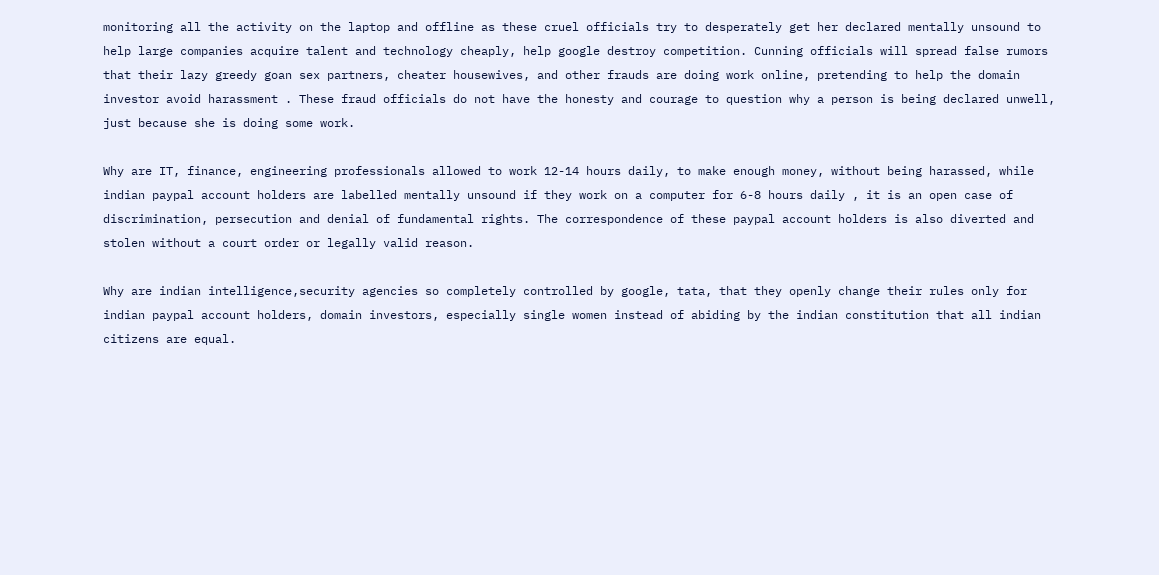monitoring all the activity on the laptop and offline as these cruel officials try to desperately get her declared mentally unsound to help large companies acquire talent and technology cheaply, help google destroy competition. Cunning officials will spread false rumors that their lazy greedy goan sex partners, cheater housewives, and other frauds are doing work online, pretending to help the domain investor avoid harassment . These fraud officials do not have the honesty and courage to question why a person is being declared unwell, just because she is doing some work.

Why are IT, finance, engineering professionals allowed to work 12-14 hours daily, to make enough money, without being harassed, while indian paypal account holders are labelled mentally unsound if they work on a computer for 6-8 hours daily , it is an open case of discrimination, persecution and denial of fundamental rights. The correspondence of these paypal account holders is also diverted and stolen without a court order or legally valid reason.

Why are indian intelligence,security agencies so completely controlled by google, tata, that they openly change their rules only for indian paypal account holders, domain investors, especially single women instead of abiding by the indian constitution that all indian citizens are equal.